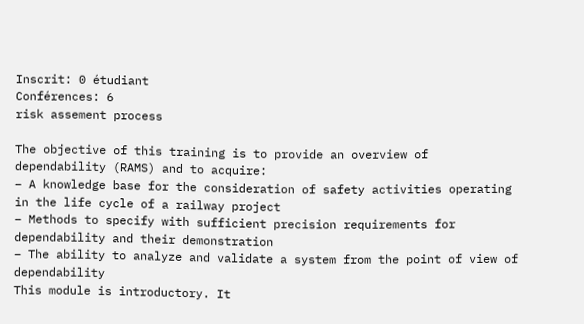Inscrit: 0 étudiant
Conférences: 6
risk assement process

The objective of this training is to provide an overview of dependability (RAMS) and to acquire:
– A knowledge base for the consideration of safety activities operating in the life cycle of a railway project
– Methods to specify with sufficient precision requirements for dependability and their demonstration
– The ability to analyze and validate a system from the point of view of dependability
This module is introductory. It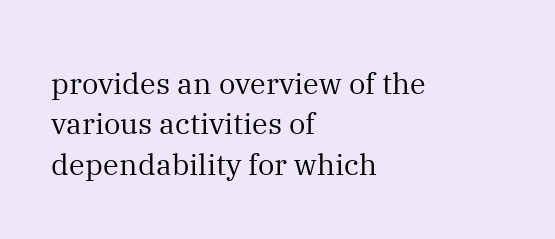provides an overview of the various activities of dependability for which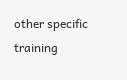other specific training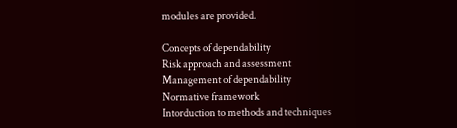modules are provided.

Concepts of dependability
Risk approach and assessment
Management of dependability
Normative framework
Intorduction to methods and techniques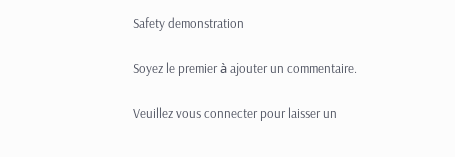Safety demonstration

Soyez le premier à ajouter un commentaire.

Veuillez vous connecter pour laisser un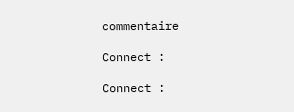commentaire

Connect :

Connect :